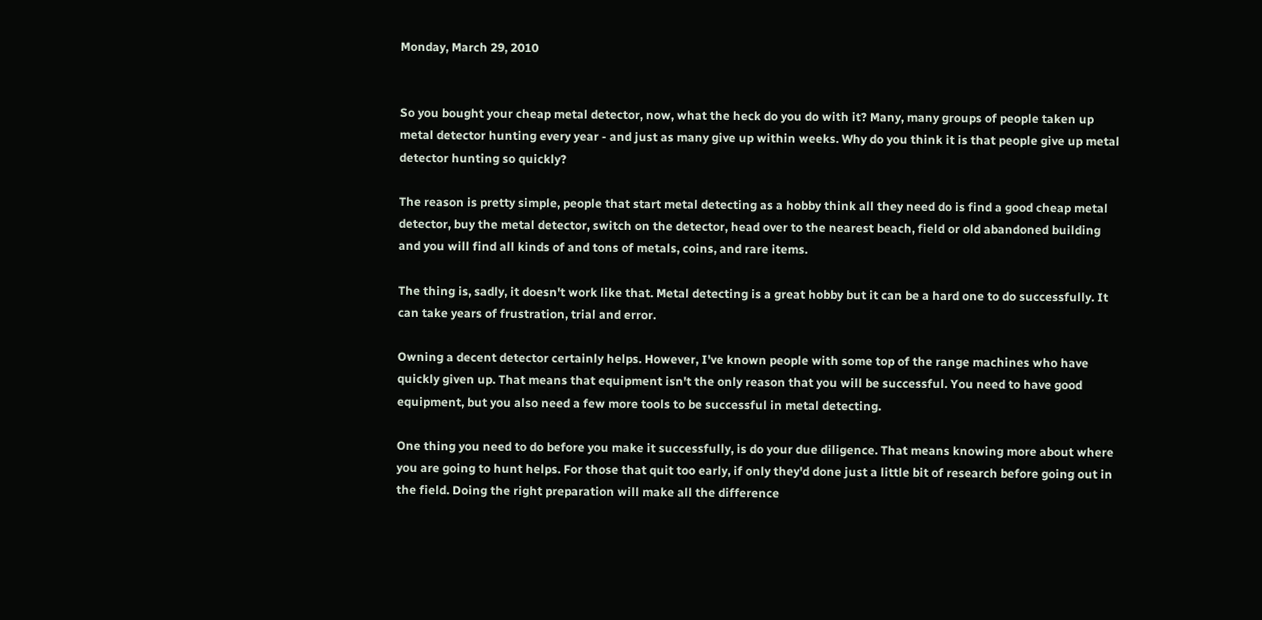Monday, March 29, 2010


So you bought your cheap metal detector, now, what the heck do you do with it? Many, many groups of people taken up metal detector hunting every year - and just as many give up within weeks. Why do you think it is that people give up metal detector hunting so quickly?

The reason is pretty simple, people that start metal detecting as a hobby think all they need do is find a good cheap metal detector, buy the metal detector, switch on the detector, head over to the nearest beach, field or old abandoned building and you will find all kinds of and tons of metals, coins, and rare items.

The thing is, sadly, it doesn't work like that. Metal detecting is a great hobby but it can be a hard one to do successfully. It can take years of frustration, trial and error.

Owning a decent detector certainly helps. However, I've known people with some top of the range machines who have quickly given up. That means that equipment isn't the only reason that you will be successful. You need to have good equipment, but you also need a few more tools to be successful in metal detecting.

One thing you need to do before you make it successfully, is do your due diligence. That means knowing more about where you are going to hunt helps. For those that quit too early, if only they'd done just a little bit of research before going out in the field. Doing the right preparation will make all the difference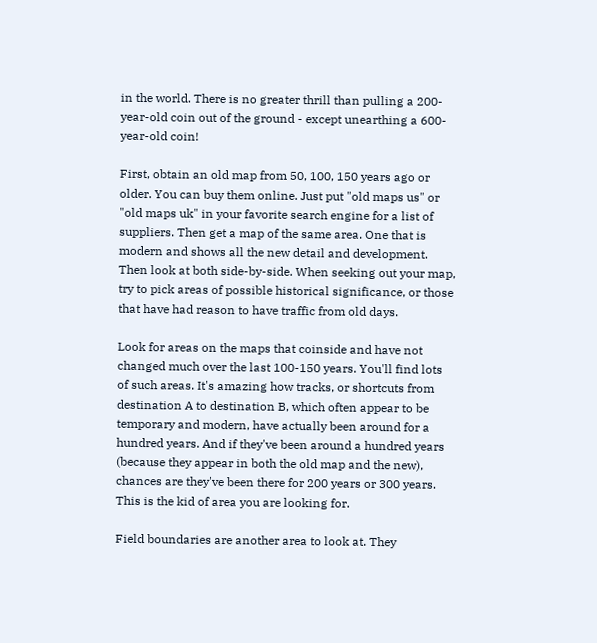in the world. There is no greater thrill than pulling a 200-year-old coin out of the ground - except unearthing a 600-year-old coin!

First, obtain an old map from 50, 100, 150 years ago or older. You can buy them online. Just put "old maps us" or "old maps uk" in your favorite search engine for a list of suppliers. Then get a map of the same area. One that is modern and shows all the new detail and development. Then look at both side-by-side. When seeking out your map, try to pick areas of possible historical significance, or those that have had reason to have traffic from old days.

Look for areas on the maps that coinside and have not changed much over the last 100-150 years. You'll find lots of such areas. It's amazing how tracks, or shortcuts from destination A to destination B, which often appear to be temporary and modern, have actually been around for a hundred years. And if they've been around a hundred years (because they appear in both the old map and the new), chances are they've been there for 200 years or 300 years. This is the kid of area you are looking for.

Field boundaries are another area to look at. They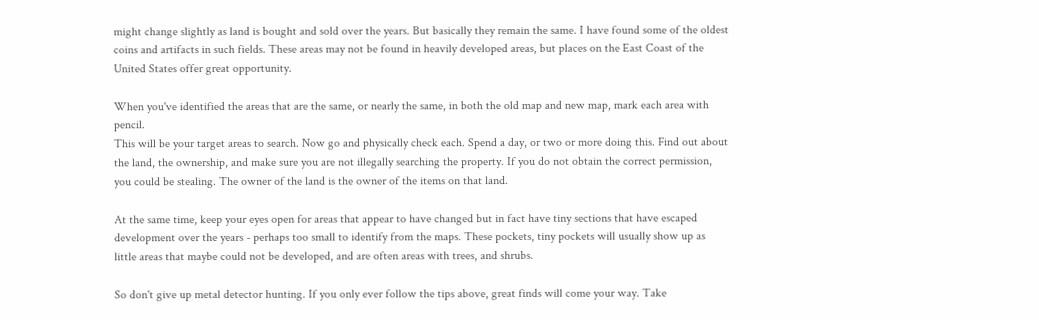might change slightly as land is bought and sold over the years. But basically they remain the same. I have found some of the oldest coins and artifacts in such fields. These areas may not be found in heavily developed areas, but places on the East Coast of the United States offer great opportunity.

When you've identified the areas that are the same, or nearly the same, in both the old map and new map, mark each area with pencil.
This will be your target areas to search. Now go and physically check each. Spend a day, or two or more doing this. Find out about the land, the ownership, and make sure you are not illegally searching the property. If you do not obtain the correct permission, you could be stealing. The owner of the land is the owner of the items on that land.

At the same time, keep your eyes open for areas that appear to have changed but in fact have tiny sections that have escaped development over the years - perhaps too small to identify from the maps. These pockets, tiny pockets will usually show up as little areas that maybe could not be developed, and are often areas with trees, and shrubs.

So don't give up metal detector hunting. If you only ever follow the tips above, great finds will come your way. Take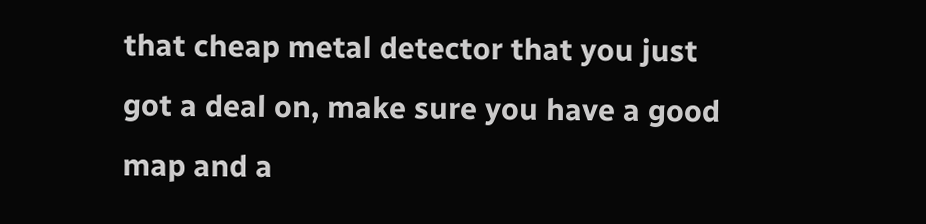that cheap metal detector that you just got a deal on, make sure you have a good map and a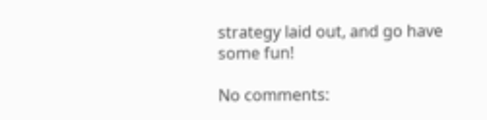strategy laid out, and go have some fun!

No comments: